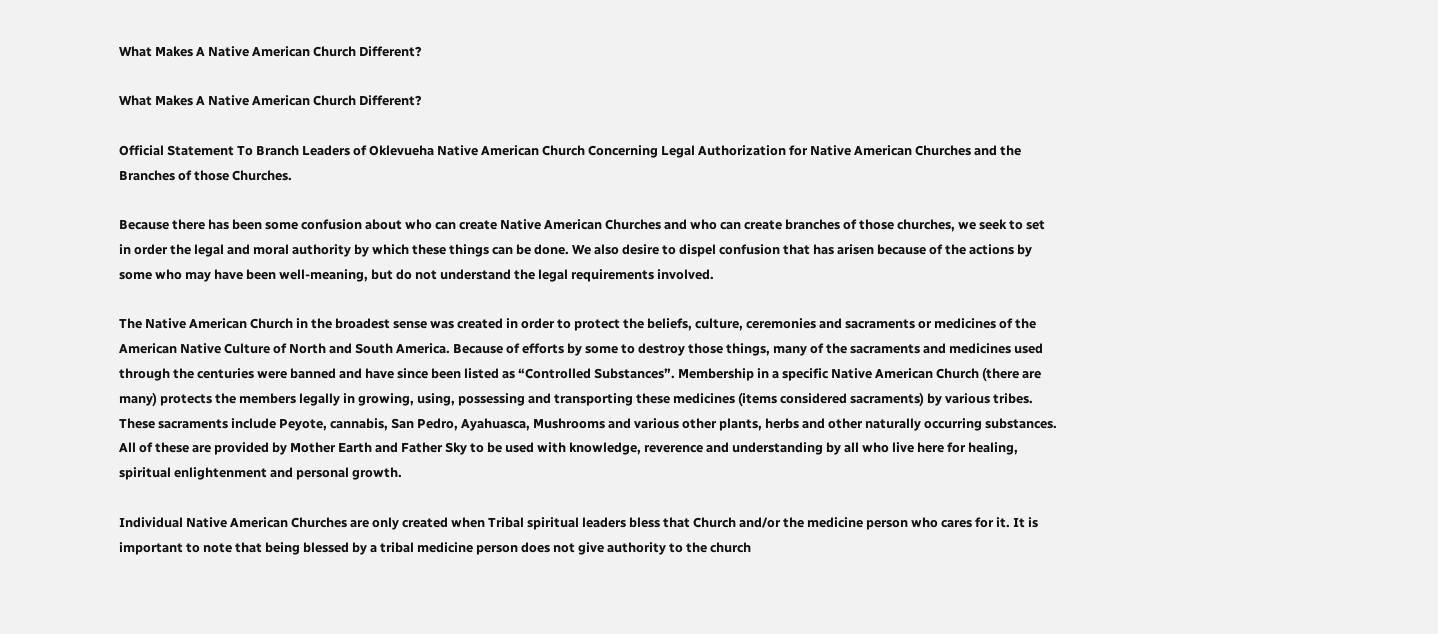What Makes A Native American Church Different?

What Makes A Native American Church Different?

Official Statement To Branch Leaders of Oklevueha Native American Church Concerning Legal Authorization for Native American Churches and the Branches of those Churches.

Because there has been some confusion about who can create Native American Churches and who can create branches of those churches, we seek to set in order the legal and moral authority by which these things can be done. We also desire to dispel confusion that has arisen because of the actions by some who may have been well-meaning, but do not understand the legal requirements involved.

The Native American Church in the broadest sense was created in order to protect the beliefs, culture, ceremonies and sacraments or medicines of the American Native Culture of North and South America. Because of efforts by some to destroy those things, many of the sacraments and medicines used through the centuries were banned and have since been listed as “Controlled Substances”. Membership in a specific Native American Church (there are many) protects the members legally in growing, using, possessing and transporting these medicines (items considered sacraments) by various tribes. These sacraments include Peyote, cannabis, San Pedro, Ayahuasca, Mushrooms and various other plants, herbs and other naturally occurring substances. All of these are provided by Mother Earth and Father Sky to be used with knowledge, reverence and understanding by all who live here for healing, spiritual enlightenment and personal growth.

Individual Native American Churches are only created when Tribal spiritual leaders bless that Church and/or the medicine person who cares for it. It is important to note that being blessed by a tribal medicine person does not give authority to the church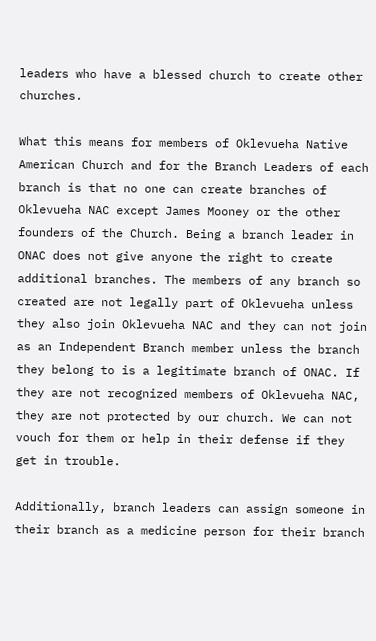leaders who have a blessed church to create other churches.

What this means for members of Oklevueha Native American Church and for the Branch Leaders of each branch is that no one can create branches of Oklevueha NAC except James Mooney or the other founders of the Church. Being a branch leader in ONAC does not give anyone the right to create additional branches. The members of any branch so created are not legally part of Oklevueha unless they also join Oklevueha NAC and they can not join as an Independent Branch member unless the branch they belong to is a legitimate branch of ONAC. If they are not recognized members of Oklevueha NAC, they are not protected by our church. We can not vouch for them or help in their defense if they get in trouble.

Additionally, branch leaders can assign someone in their branch as a medicine person for their branch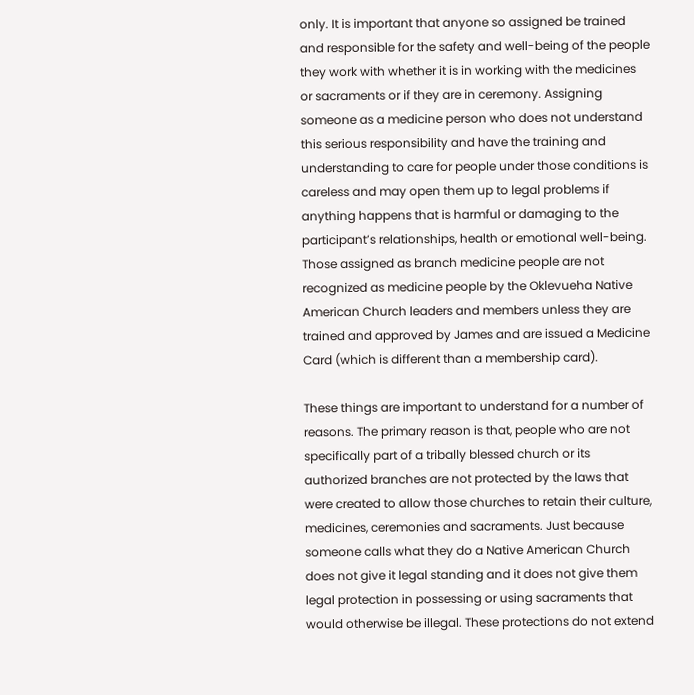only. It is important that anyone so assigned be trained and responsible for the safety and well-being of the people they work with whether it is in working with the medicines or sacraments or if they are in ceremony. Assigning someone as a medicine person who does not understand this serious responsibility and have the training and understanding to care for people under those conditions is careless and may open them up to legal problems if anything happens that is harmful or damaging to the participant’s relationships, health or emotional well-being. Those assigned as branch medicine people are not recognized as medicine people by the Oklevueha Native American Church leaders and members unless they are trained and approved by James and are issued a Medicine Card (which is different than a membership card).

These things are important to understand for a number of reasons. The primary reason is that, people who are not specifically part of a tribally blessed church or its authorized branches are not protected by the laws that were created to allow those churches to retain their culture, medicines, ceremonies and sacraments. Just because someone calls what they do a Native American Church does not give it legal standing and it does not give them legal protection in possessing or using sacraments that would otherwise be illegal. These protections do not extend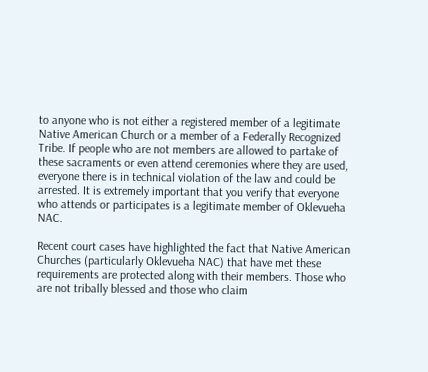to anyone who is not either a registered member of a legitimate Native American Church or a member of a Federally Recognized Tribe. If people who are not members are allowed to partake of these sacraments or even attend ceremonies where they are used, everyone there is in technical violation of the law and could be arrested. It is extremely important that you verify that everyone who attends or participates is a legitimate member of Oklevueha NAC.

Recent court cases have highlighted the fact that Native American Churches (particularly Oklevueha NAC) that have met these requirements are protected along with their members. Those who are not tribally blessed and those who claim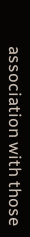association with those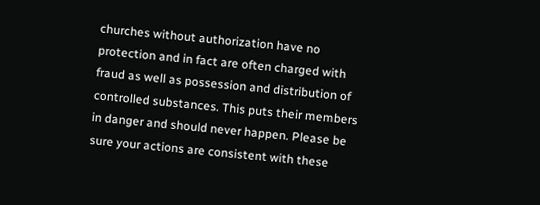churches without authorization have no protection and in fact are often charged with fraud as well as possession and distribution of controlled substances. This puts their members in danger and should never happen. Please be sure your actions are consistent with these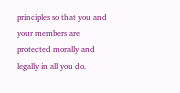principles so that you and your members are protected morally and legally in all you do.